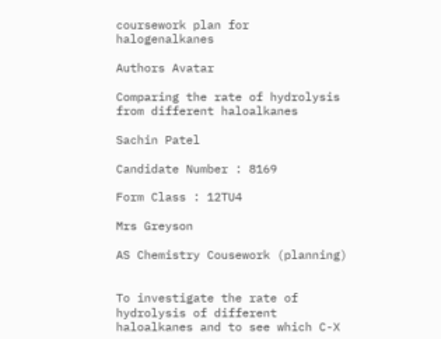coursework plan for halogenalkanes

Authors Avatar

Comparing the rate of hydrolysis from different haloalkanes

Sachin Patel

Candidate Number : 8169

Form Class : 12TU4

Mrs Greyson

AS Chemistry Cousework (planning)


To investigate the rate of hydrolysis of different haloalkanes and to see which C-X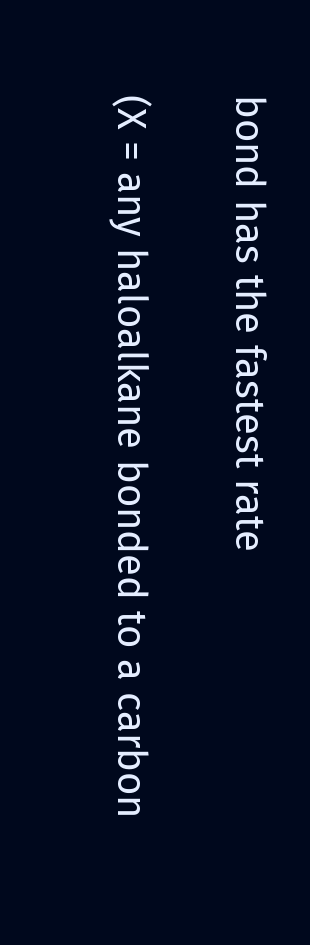bond has the fastest rate

(X = any haloalkane bonded to a carbon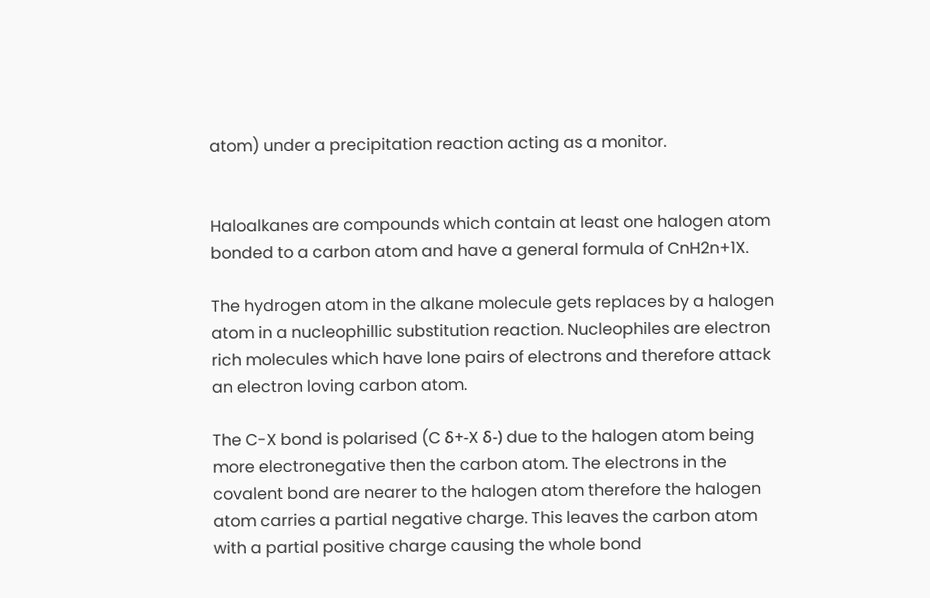atom) under a precipitation reaction acting as a monitor.


Haloalkanes are compounds which contain at least one halogen atom bonded to a carbon atom and have a general formula of CnH2n+1X.

The hydrogen atom in the alkane molecule gets replaces by a halogen atom in a nucleophillic substitution reaction. Nucleophiles are electron rich molecules which have lone pairs of electrons and therefore attack an electron loving carbon atom.

The C-X bond is polarised (C δ+-X δ-) due to the halogen atom being more electronegative then the carbon atom. The electrons in the covalent bond are nearer to the halogen atom therefore the halogen atom carries a partial negative charge. This leaves the carbon atom with a partial positive charge causing the whole bond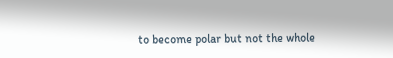to become polar but not the whole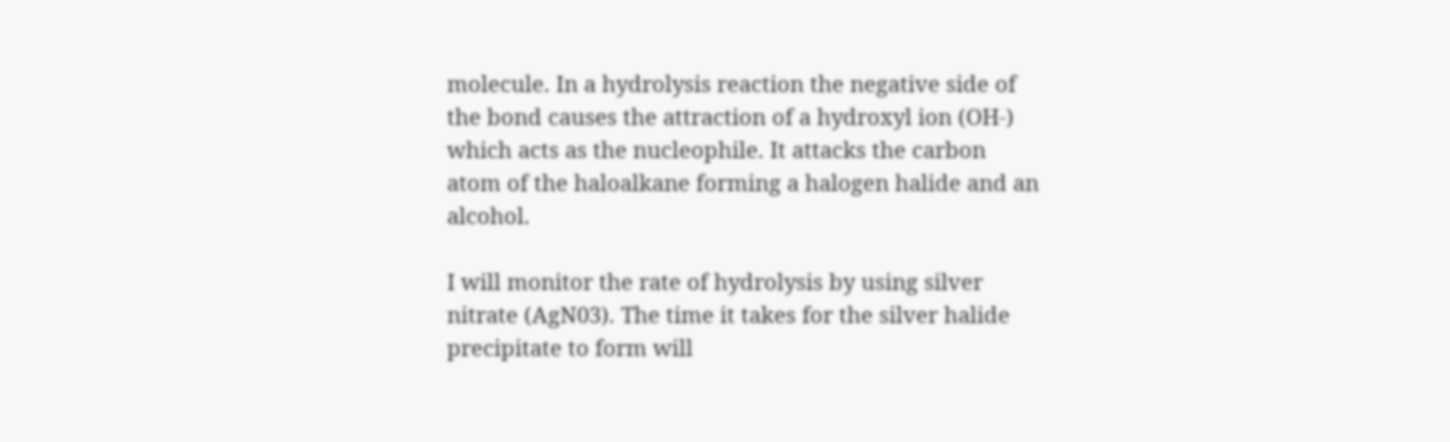molecule. In a hydrolysis reaction the negative side of the bond causes the attraction of a hydroxyl ion (OH-) which acts as the nucleophile. It attacks the carbon atom of the haloalkane forming a halogen halide and an alcohol.

I will monitor the rate of hydrolysis by using silver nitrate (AgN03). The time it takes for the silver halide precipitate to form will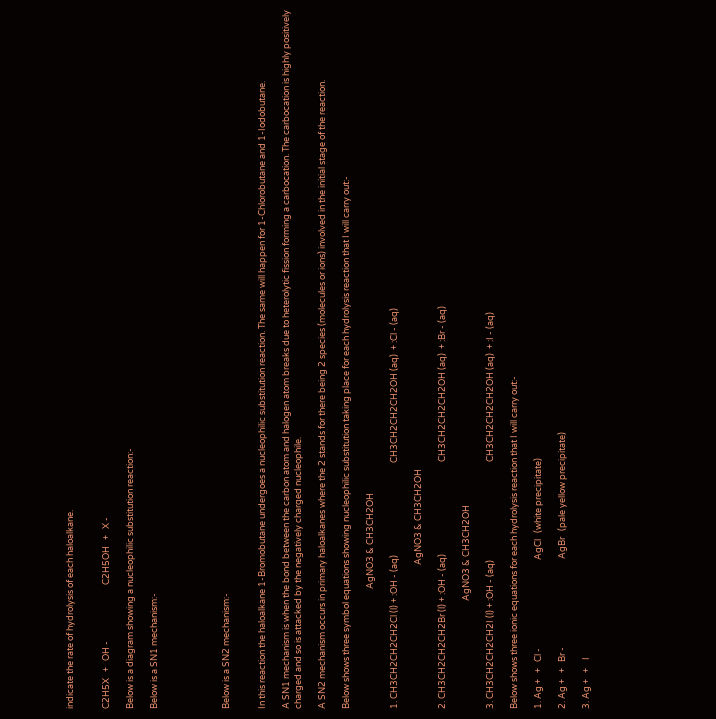indicate the rate of hydrolysis of each haloalkane.


C2H5X   +   OH -                            C2H5OH   +   X -

Below is a diagram showing a nucleophilic substitution reaction:-

Below is a SN1 mechanism:-





Below is a SN2 mechanism:-


In this reaction the haloalkane 1-Bromobutane undergoes a nucleophilic substitution reaction. The same will happen for 1-Chlorobutane and 1-Iodobutane.

A SN1 mechanism is when the bond between the carbon atom and halogen atom breaks due to heterolytic fission forming a carbocation. The carbocation is highly positively charged and so is attacked by the negatively charged nucleophile.

A SN2 mechanism occurs in primary haloalkanes where the 2 stands for there being 2 species (molecules or ions) involved in the initial stage of the reaction.

Below shows three symbol equations showing nucleophilic substitution taking place for each hydrolysis reaction that I will carry out:-

                                                            AgNO3 & CH3CH2OH

1. CH3CH2CH2CH2Cl (l) + :OH - (aq)                                              CH3CH2CH2CH2OH (aq)  + :Cl - (aq)

                                                                        AgNO3 & CH3CH2OH

2. CH3CH2CH2CH2Br (l) + :OH - (aq)                                              CH3CH2CH2CH2OH (aq)  + :Br - (aq)

                                                      AgNO3 & CH3CH2OH

3. CH3CH2CH2CH2I (l) + :OH - (aq)                                                 CH3CH2CH2CH2OH (aq)  + :I - (aq)

Below shows three ionic equations for each hydrolysis reaction that I will carry out:-

1. Ag +   +   Cl -                                            AgCl   (white precipitate)

2. Ag +   +   Br -                                            AgBr   (pale yellow precipitate)

3. Ag +   +    I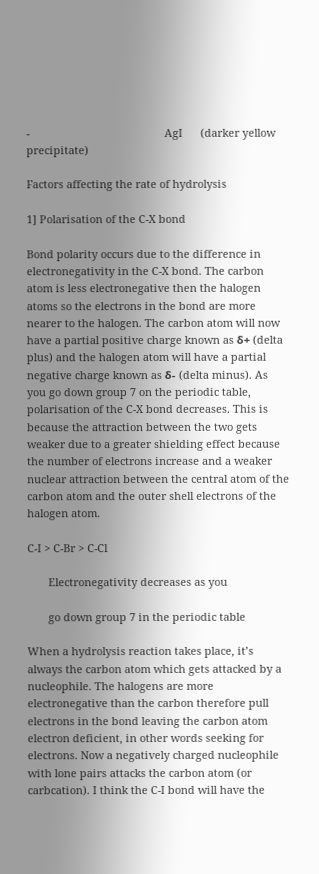-                                             AgI      (darker yellow precipitate)

Factors affecting the rate of hydrolysis

1] Polarisation of the C-X bond

Bond polarity occurs due to the difference in electronegativity in the C-X bond. The carbon atom is less electronegative then the halogen atoms so the electrons in the bond are more nearer to the halogen. The carbon atom will now have a partial positive charge known as δ+ (delta plus) and the halogen atom will have a partial negative charge known as δ- (delta minus). As you go down group 7 on the periodic table, polarisation of the C-X bond decreases. This is because the attraction between the two gets weaker due to a greater shielding effect because the number of electrons increase and a weaker nuclear attraction between the central atom of the carbon atom and the outer shell electrons of the halogen atom.

C-I > C-Br > C-Cl

       Electronegativity decreases as you

       go down group 7 in the periodic table

When a hydrolysis reaction takes place, it’s always the carbon atom which gets attacked by a nucleophile. The halogens are more electronegative than the carbon therefore pull electrons in the bond leaving the carbon atom electron deficient, in other words seeking for electrons. Now a negatively charged nucleophile with lone pairs attacks the carbon atom (or carbcation). I think the C-I bond will have the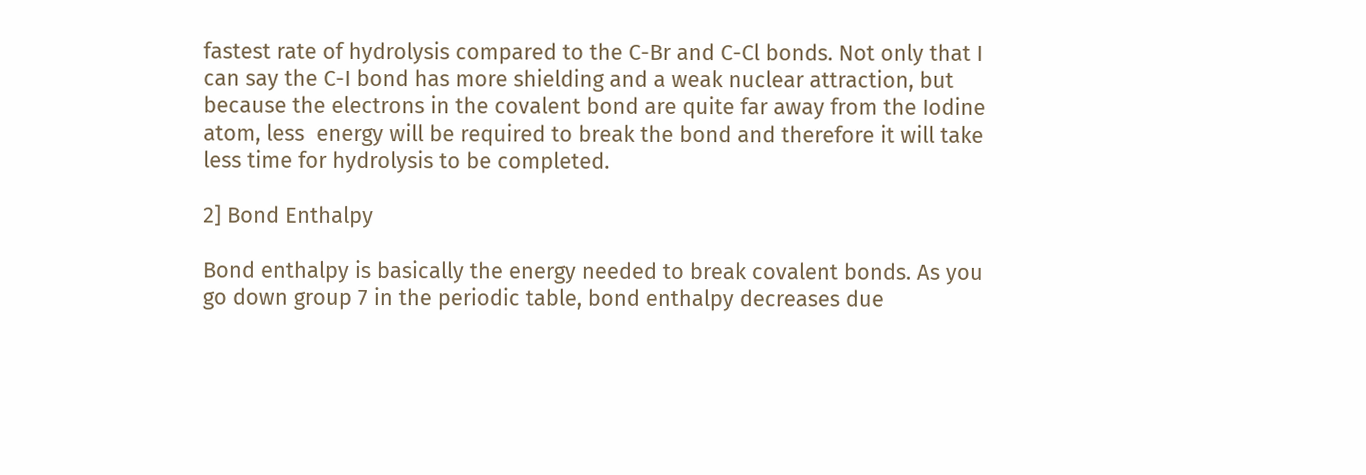fastest rate of hydrolysis compared to the C-Br and C-Cl bonds. Not only that I can say the C-I bond has more shielding and a weak nuclear attraction, but because the electrons in the covalent bond are quite far away from the Iodine atom, less  energy will be required to break the bond and therefore it will take less time for hydrolysis to be completed.

2] Bond Enthalpy

Bond enthalpy is basically the energy needed to break covalent bonds. As you go down group 7 in the periodic table, bond enthalpy decreases due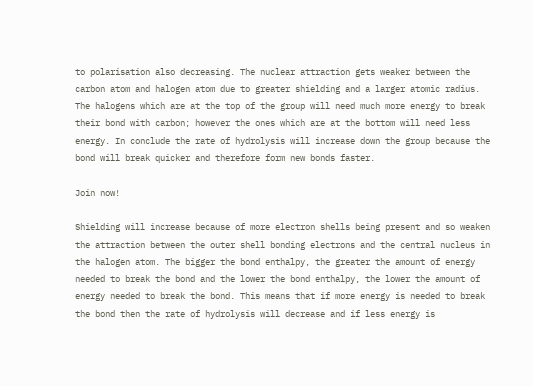to polarisation also decreasing. The nuclear attraction gets weaker between the carbon atom and halogen atom due to greater shielding and a larger atomic radius. The halogens which are at the top of the group will need much more energy to break their bond with carbon; however the ones which are at the bottom will need less energy. In conclude the rate of hydrolysis will increase down the group because the bond will break quicker and therefore form new bonds faster.

Join now!

Shielding will increase because of more electron shells being present and so weaken the attraction between the outer shell bonding electrons and the central nucleus in the halogen atom. The bigger the bond enthalpy, the greater the amount of energy needed to break the bond and the lower the bond enthalpy, the lower the amount of energy needed to break the bond. This means that if more energy is needed to break the bond then the rate of hydrolysis will decrease and if less energy is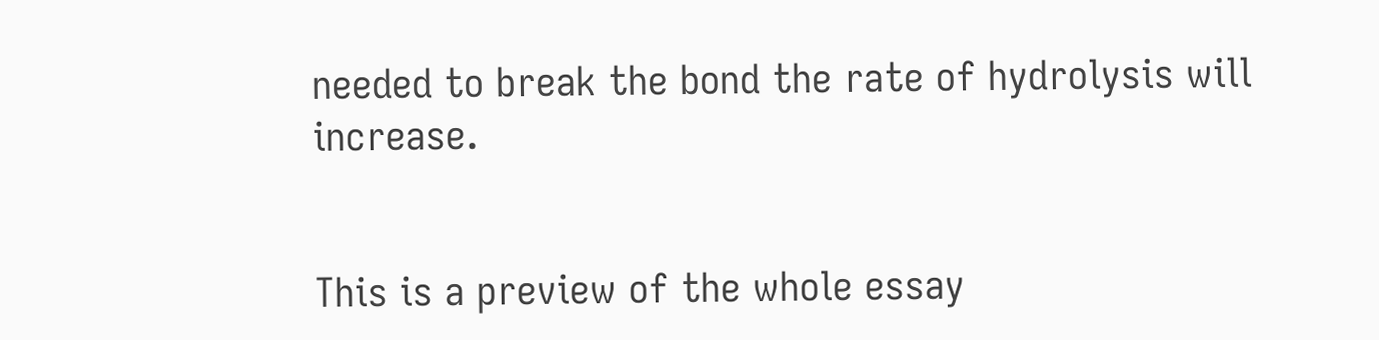needed to break the bond the rate of hydrolysis will increase.


This is a preview of the whole essay